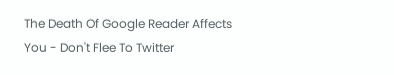The Death Of Google Reader Affects You - Don't Flee To Twitter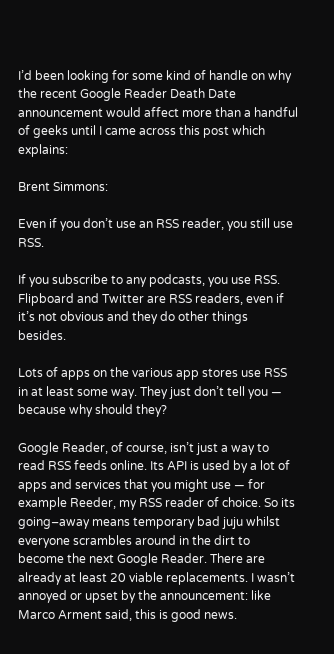I’d been looking for some kind of handle on why the recent Google Reader Death Date announcement would affect more than a handful of geeks until I came across this post which explains:

Brent Simmons:

Even if you don’t use an RSS reader, you still use RSS.

If you subscribe to any podcasts, you use RSS. Flipboard and Twitter are RSS readers, even if it’s not obvious and they do other things besides.

Lots of apps on the various app stores use RSS in at least some way. They just don’t tell you — because why should they?

Google Reader, of course, isn’t just a way to read RSS feeds online. Its API is used by a lot of apps and services that you might use — for example Reeder, my RSS reader of choice. So its going–away means temporary bad juju whilst everyone scrambles around in the dirt to become the next Google Reader. There are already at least 20 viable replacements. I wasn’t annoyed or upset by the announcement: like Marco Arment said, this is good news.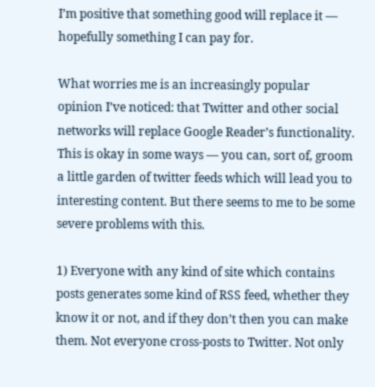I’m positive that something good will replace it — hopefully something I can pay for.

What worries me is an increasingly popular opinion I’ve noticed: that Twitter and other social networks will replace Google Reader’s functionality. This is okay in some ways — you can, sort of, groom a little garden of twitter feeds which will lead you to interesting content. But there seems to me to be some severe problems with this.

1) Everyone with any kind of site which contains posts generates some kind of RSS feed, whether they know it or not, and if they don’t then you can make them. Not everyone cross-posts to Twitter. Not only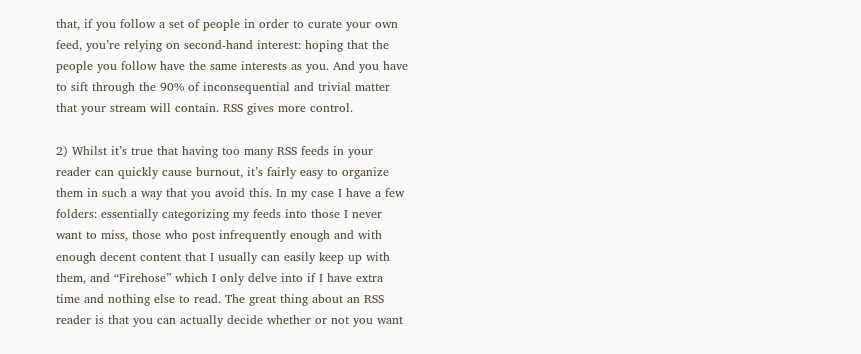that, if you follow a set of people in order to curate your own feed, you’re relying on second-hand interest: hoping that the people you follow have the same interests as you. And you have to sift through the 90% of inconsequential and trivial matter that your stream will contain. RSS gives more control.

2) Whilst it’s true that having too many RSS feeds in your reader can quickly cause burnout, it’s fairly easy to organize them in such a way that you avoid this. In my case I have a few folders: essentially categorizing my feeds into those I never want to miss, those who post infrequently enough and with enough decent content that I usually can easily keep up with them, and “Firehose” which I only delve into if I have extra time and nothing else to read. The great thing about an RSS reader is that you can actually decide whether or not you want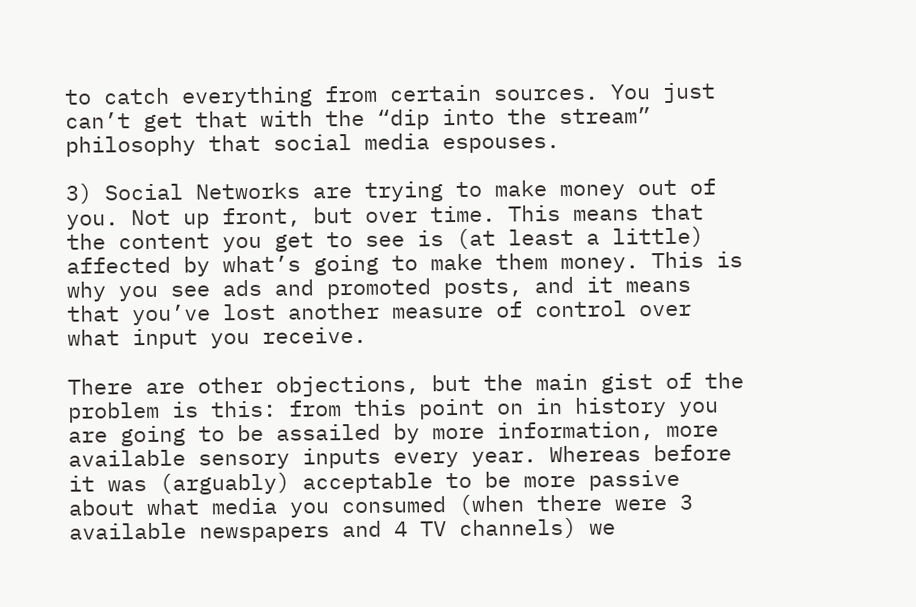to catch everything from certain sources. You just can’t get that with the “dip into the stream” philosophy that social media espouses.

3) Social Networks are trying to make money out of you. Not up front, but over time. This means that the content you get to see is (at least a little) affected by what’s going to make them money. This is why you see ads and promoted posts, and it means that you’ve lost another measure of control over what input you receive.

There are other objections, but the main gist of the problem is this: from this point on in history you are going to be assailed by more information, more available sensory inputs every year. Whereas before it was (arguably) acceptable to be more passive about what media you consumed (when there were 3 available newspapers and 4 TV channels) we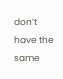don’t have the same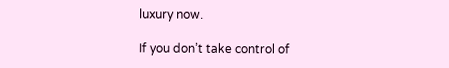luxury now.

If you don’t take control of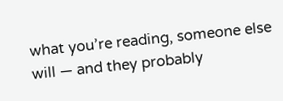what you’re reading, someone else will — and they probably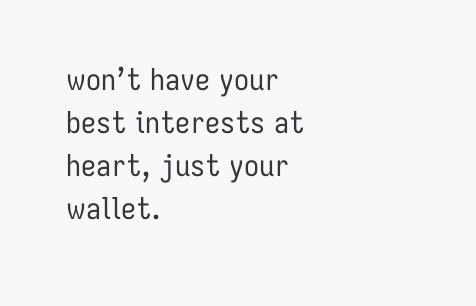won’t have your best interests at heart, just your wallet.